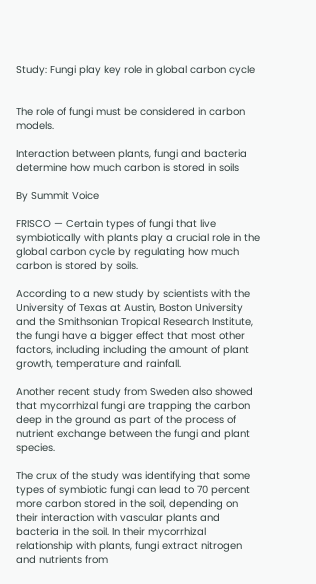Study: Fungi play key role in global carbon cycle


The role of fungi must be considered in carbon models.

Interaction between plants, fungi and bacteria determine how much carbon is stored in soils

By Summit Voice

FRISCO — Certain types of fungi that live symbiotically with plants play a crucial role in the global carbon cycle by regulating how much carbon is stored by soils.

According to a new study by scientists with the University of Texas at Austin, Boston University and the Smithsonian Tropical Research Institute, the fungi have a bigger effect that most other factors, including including the amount of plant growth, temperature and rainfall.

Another recent study from Sweden also showed that mycorrhizal fungi are trapping the carbon deep in the ground as part of the process of nutrient exchange between the fungi and plant species.

The crux of the study was identifying that some types of symbiotic fungi can lead to 70 percent more carbon stored in the soil, depending on their interaction with vascular plants and bacteria in the soil. In their mycorrhizal relationship with plants, fungi extract nitrogen and nutrients from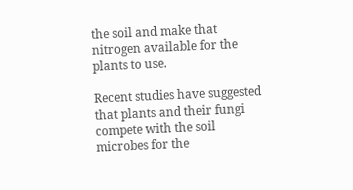the soil and make that nitrogen available for the plants to use.

Recent studies have suggested that plants and their fungi compete with the soil microbes for the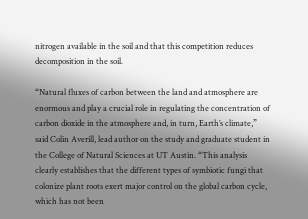nitrogen available in the soil and that this competition reduces decomposition in the soil.

“Natural fluxes of carbon between the land and atmosphere are enormous and play a crucial role in regulating the concentration of carbon dioxide in the atmosphere and, in turn, Earth’s climate,” said Colin Averill, lead author on the study and graduate student in the College of Natural Sciences at UT Austin. “This analysis clearly establishes that the different types of symbiotic fungi that colonize plant roots exert major control on the global carbon cycle, which has not been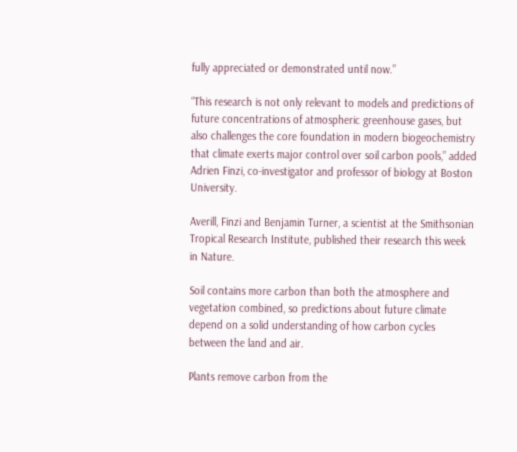fully appreciated or demonstrated until now.”

“This research is not only relevant to models and predictions of future concentrations of atmospheric greenhouse gases, but also challenges the core foundation in modern biogeochemistry that climate exerts major control over soil carbon pools,” added Adrien Finzi, co-investigator and professor of biology at Boston University.

Averill, Finzi and Benjamin Turner, a scientist at the Smithsonian Tropical Research Institute, published their research this week in Nature.

Soil contains more carbon than both the atmosphere and vegetation combined, so predictions about future climate depend on a solid understanding of how carbon cycles between the land and air.

Plants remove carbon from the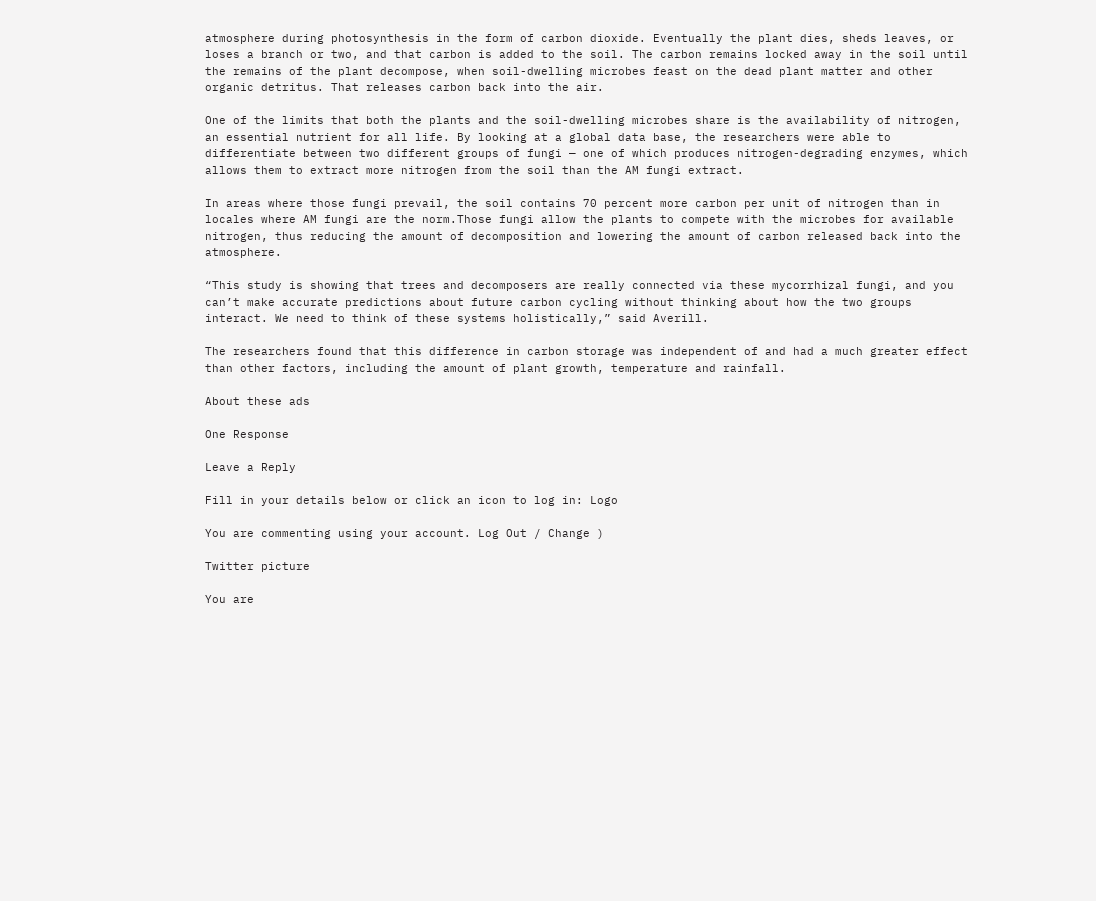atmosphere during photosynthesis in the form of carbon dioxide. Eventually the plant dies, sheds leaves, or loses a branch or two, and that carbon is added to the soil. The carbon remains locked away in the soil until the remains of the plant decompose, when soil-dwelling microbes feast on the dead plant matter and other organic detritus. That releases carbon back into the air.

One of the limits that both the plants and the soil-dwelling microbes share is the availability of nitrogen, an essential nutrient for all life. By looking at a global data base, the researchers were able to differentiate between two different groups of fungi — one of which produces nitrogen-degrading enzymes, which allows them to extract more nitrogen from the soil than the AM fungi extract.

In areas where those fungi prevail, the soil contains 70 percent more carbon per unit of nitrogen than in locales where AM fungi are the norm.Those fungi allow the plants to compete with the microbes for available nitrogen, thus reducing the amount of decomposition and lowering the amount of carbon released back into the atmosphere.

“This study is showing that trees and decomposers are really connected via these mycorrhizal fungi, and you can’t make accurate predictions about future carbon cycling without thinking about how the two groups interact. We need to think of these systems holistically,” said Averill.

The researchers found that this difference in carbon storage was independent of and had a much greater effect than other factors, including the amount of plant growth, temperature and rainfall.

About these ads

One Response

Leave a Reply

Fill in your details below or click an icon to log in: Logo

You are commenting using your account. Log Out / Change )

Twitter picture

You are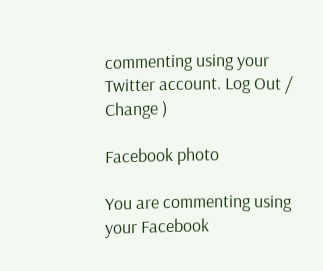commenting using your Twitter account. Log Out / Change )

Facebook photo

You are commenting using your Facebook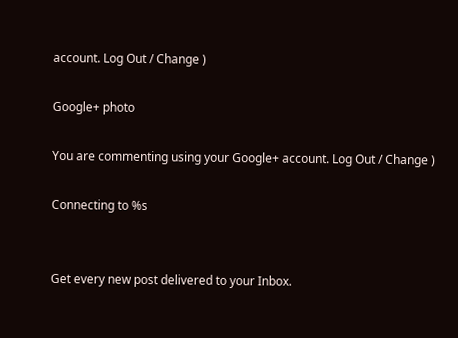account. Log Out / Change )

Google+ photo

You are commenting using your Google+ account. Log Out / Change )

Connecting to %s


Get every new post delivered to your Inbox.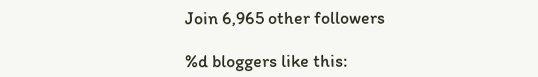Join 6,965 other followers

%d bloggers like this: